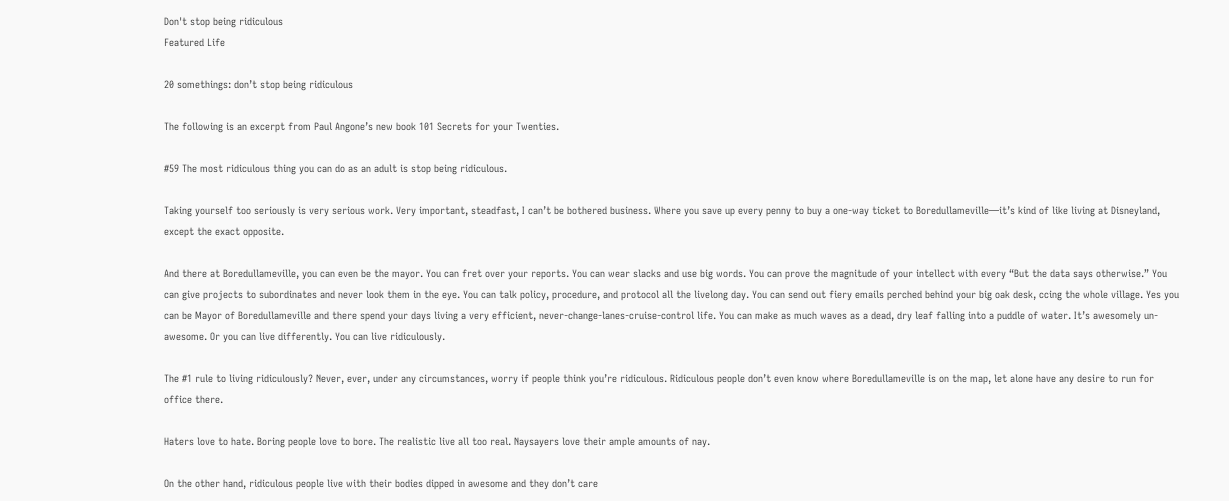Don't stop being ridiculous
Featured Life

20 somethings: don’t stop being ridiculous

The following is an excerpt from Paul Angone’s new book 101 Secrets for your Twenties.

#59 The most ridiculous thing you can do as an adult is stop being ridiculous.

Taking yourself too seriously is very serious work. Very important, steadfast, I can’t be bothered business. Where you save up every penny to buy a one-way ticket to Boredullameville—it’s kind of like living at Disneyland, except the exact opposite.

And there at Boredullameville, you can even be the mayor. You can fret over your reports. You can wear slacks and use big words. You can prove the magnitude of your intellect with every “But the data says otherwise.” You can give projects to subordinates and never look them in the eye. You can talk policy, procedure, and protocol all the livelong day. You can send out fiery emails perched behind your big oak desk, ccing the whole village. Yes you can be Mayor of Boredullameville and there spend your days living a very efficient, never-change-lanes-cruise-control life. You can make as much waves as a dead, dry leaf falling into a puddle of water. It’s awesomely un-awesome. Or you can live differently. You can live ridiculously.

The #1 rule to living ridiculously? Never, ever, under any circumstances, worry if people think you’re ridiculous. Ridiculous people don’t even know where Boredullameville is on the map, let alone have any desire to run for office there.

Haters love to hate. Boring people love to bore. The realistic live all too real. Naysayers love their ample amounts of nay.

On the other hand, ridiculous people live with their bodies dipped in awesome and they don’t care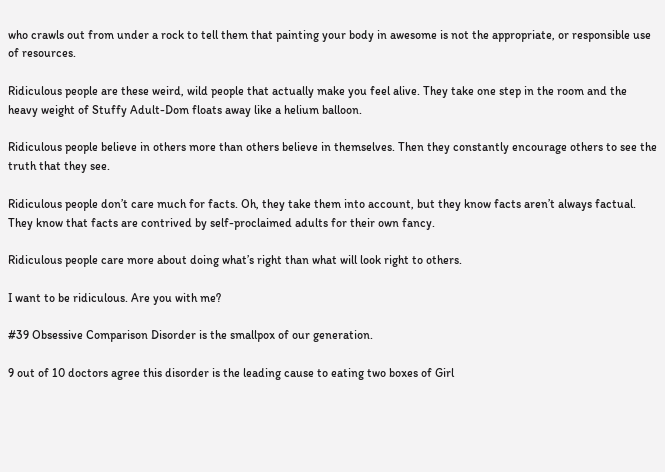who crawls out from under a rock to tell them that painting your body in awesome is not the appropriate, or responsible use of resources.

Ridiculous people are these weird, wild people that actually make you feel alive. They take one step in the room and the heavy weight of Stuffy Adult-Dom floats away like a helium balloon.

Ridiculous people believe in others more than others believe in themselves. Then they constantly encourage others to see the truth that they see.

Ridiculous people don’t care much for facts. Oh, they take them into account, but they know facts aren’t always factual. They know that facts are contrived by self-proclaimed adults for their own fancy.

Ridiculous people care more about doing what’s right than what will look right to others.

I want to be ridiculous. Are you with me?

#39 Obsessive Comparison Disorder is the smallpox of our generation.

9 out of 10 doctors agree this disorder is the leading cause to eating two boxes of Girl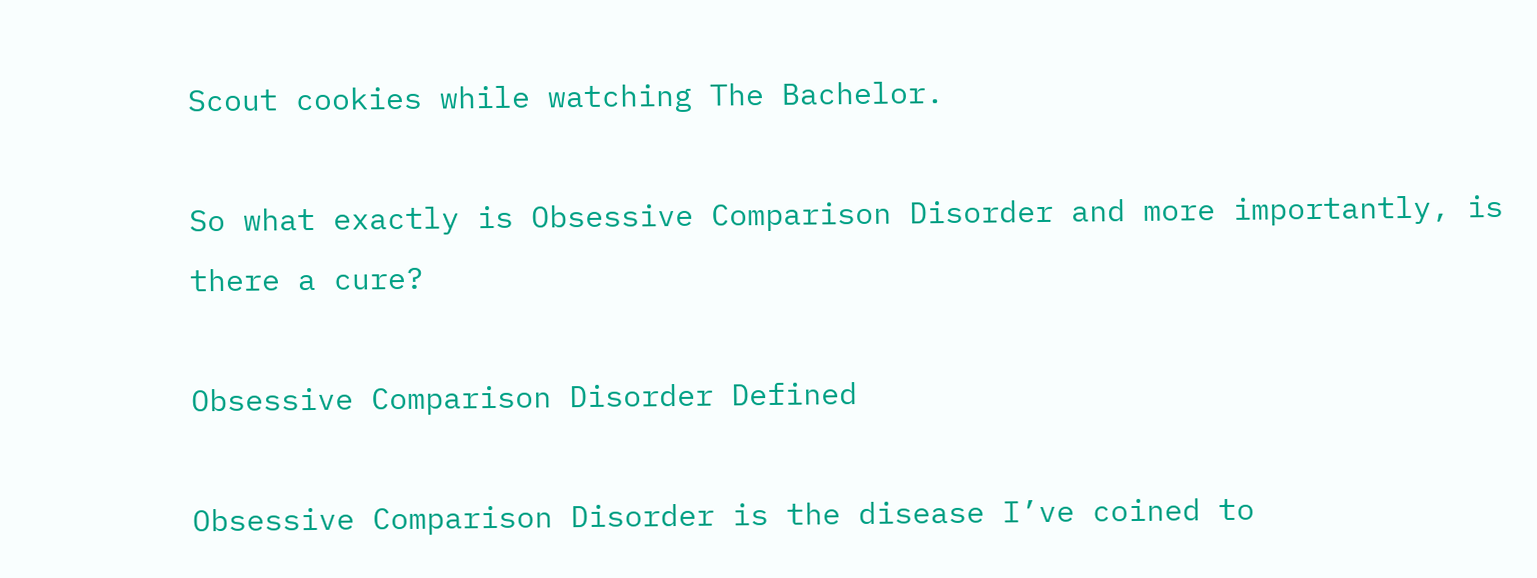Scout cookies while watching The Bachelor.

So what exactly is Obsessive Comparison Disorder and more importantly, is there a cure?

Obsessive Comparison Disorder Defined

Obsessive Comparison Disorder is the disease I’ve coined to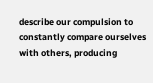describe our compulsion to constantly compare ourselves with others, producing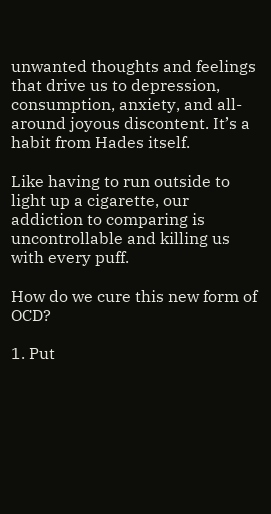unwanted thoughts and feelings that drive us to depression, consumption, anxiety, and all-around joyous discontent. It’s a habit from Hades itself.

Like having to run outside to light up a cigarette, our addiction to comparing is uncontrollable and killing us with every puff.

How do we cure this new form of OCD?

1. Put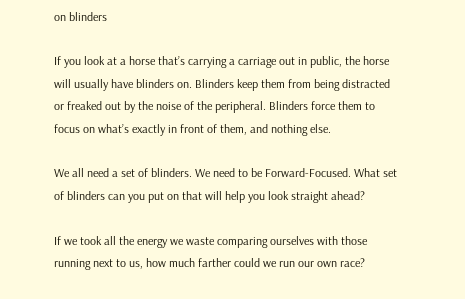on blinders

If you look at a horse that’s carrying a carriage out in public, the horse will usually have blinders on. Blinders keep them from being distracted or freaked out by the noise of the peripheral. Blinders force them to focus on what’s exactly in front of them, and nothing else.

We all need a set of blinders. We need to be Forward-Focused. What set of blinders can you put on that will help you look straight ahead?

If we took all the energy we waste comparing ourselves with those running next to us, how much farther could we run our own race?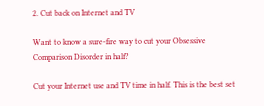2. Cut back on Internet and TV

Want to know a sure-fire way to cut your Obsessive Comparison Disorder in half?

Cut your Internet use and TV time in half. This is the best set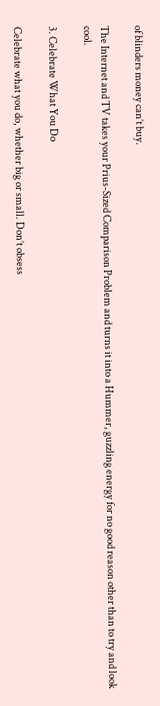of blinders money can’t buy.

The Internet and TV takes your Prius-Sized Comparison Problem and turns it into a Hummer, guzzling energy for no good reason other than to try and look cool.

3. Celebrate What You Do

Celebrate what you do, whether big or small. Don’t obsess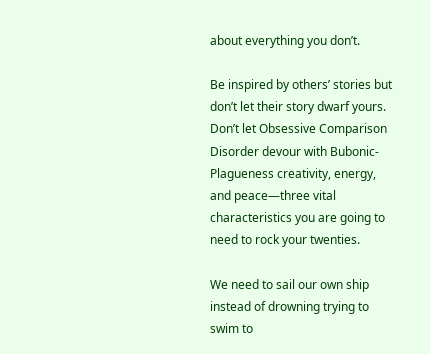about everything you don’t.

Be inspired by others’ stories but don’t let their story dwarf yours. Don’t let Obsessive Comparison Disorder devour with Bubonic-Plagueness creativity, energy, and peace—three vital characteristics you are going to need to rock your twenties.

We need to sail our own ship instead of drowning trying to swim to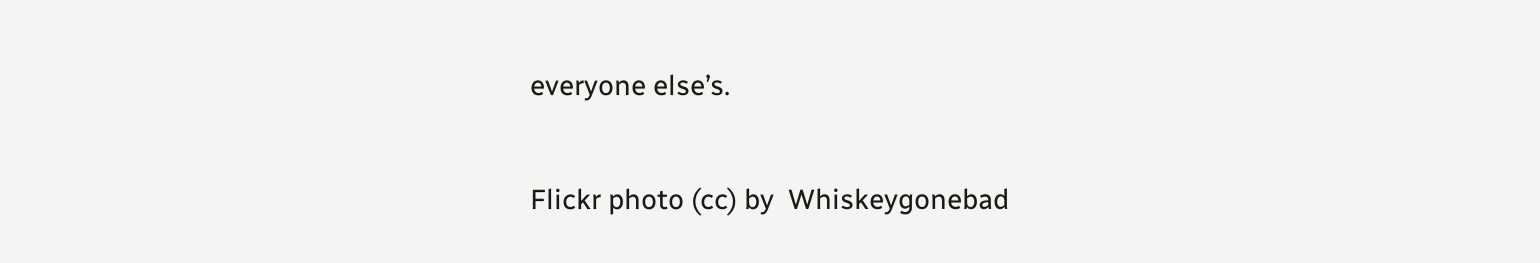everyone else’s.

Flickr photo (cc) by  Whiskeygonebad